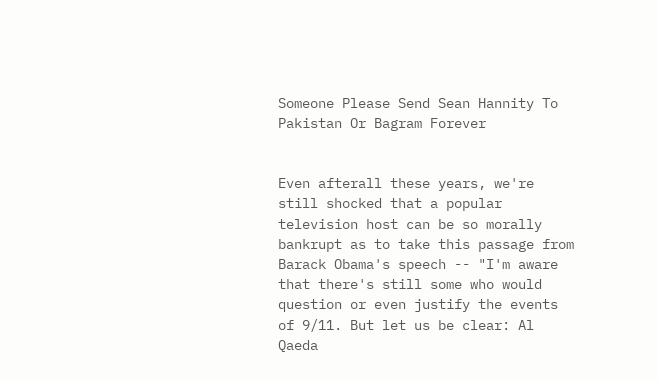Someone Please Send Sean Hannity To Pakistan Or Bagram Forever


Even afterall these years, we're still shocked that a popular television host can be so morally bankrupt as to take this passage from Barack Obama's speech -- "I'm aware that there's still some who would question or even justify the events of 9/11. But let us be clear: Al Qaeda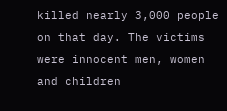killed nearly 3,000 people on that day. The victims were innocent men, women and children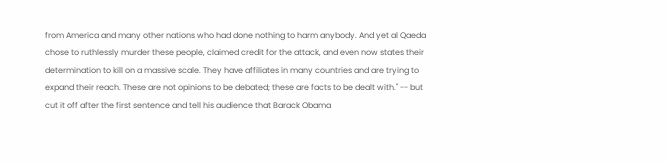from America and many other nations who had done nothing to harm anybody. And yet al Qaeda chose to ruthlessly murder these people, claimed credit for the attack, and even now states their determination to kill on a massive scale. They have affiliates in many countries and are trying to expand their reach. These are not opinions to be debated; these are facts to be dealt with." -- but cut it off after the first sentence and tell his audience that Barack Obama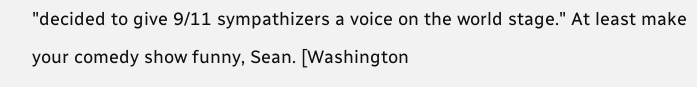"decided to give 9/11 sympathizers a voice on the world stage." At least make your comedy show funny, Sean. [Washington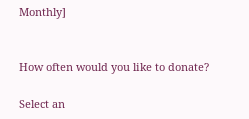Monthly]


How often would you like to donate?

Select an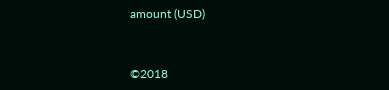amount (USD)


©2018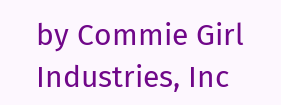by Commie Girl Industries, Inc